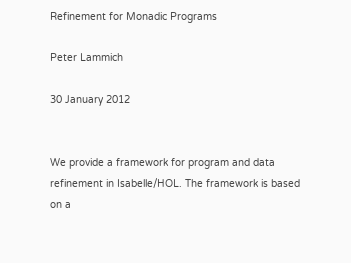Refinement for Monadic Programs

Peter Lammich

30 January 2012


We provide a framework for program and data refinement in Isabelle/HOL. The framework is based on a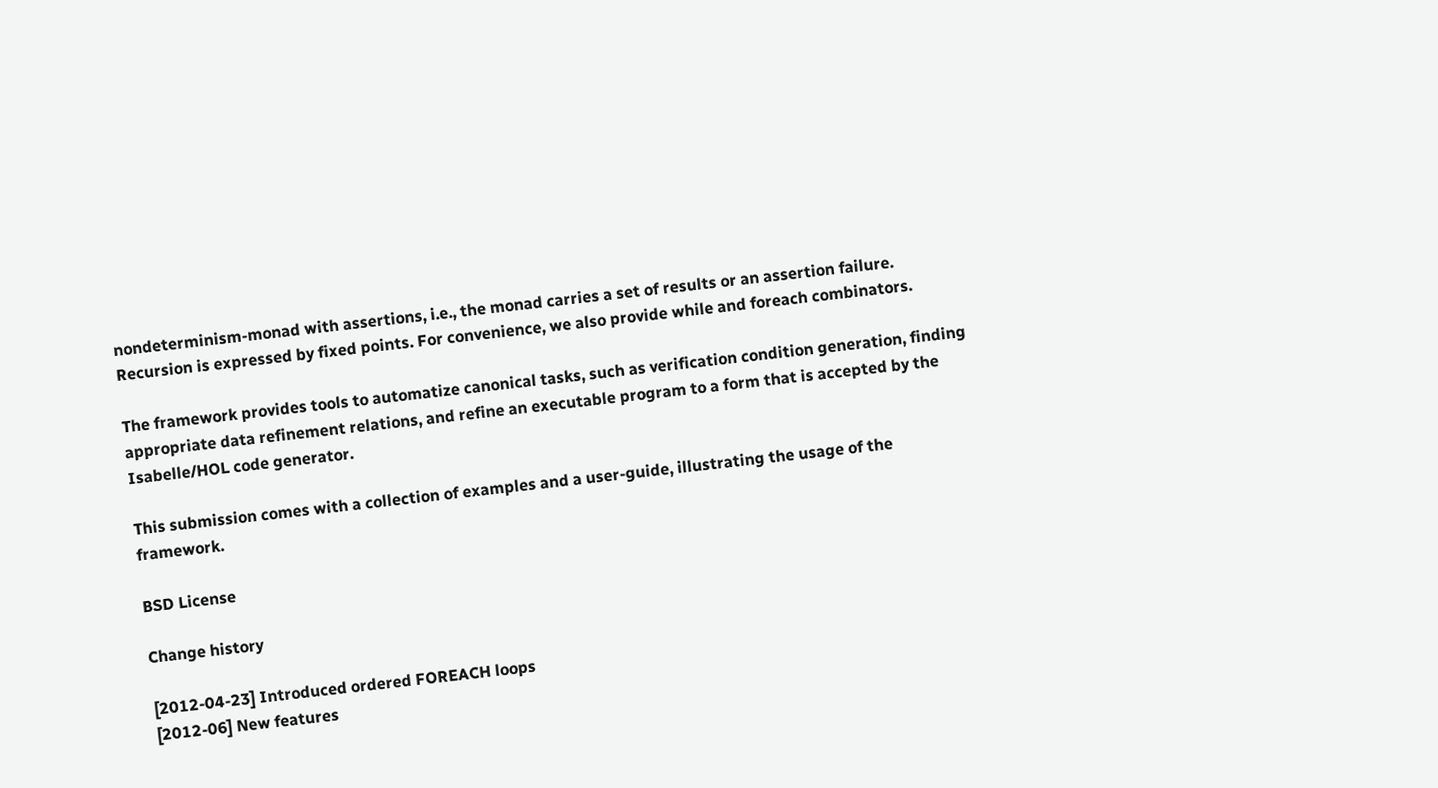nondeterminism-monad with assertions, i.e., the monad carries a set of results or an assertion failure. Recursion is expressed by fixed points. For convenience, we also provide while and foreach combinators.

The framework provides tools to automatize canonical tasks, such as verification condition generation, finding appropriate data refinement relations, and refine an executable program to a form that is accepted by the Isabelle/HOL code generator.

This submission comes with a collection of examples and a user-guide, illustrating the usage of the framework.

BSD License

Change history

[2012-04-23] Introduced ordered FOREACH loops
[2012-06] New features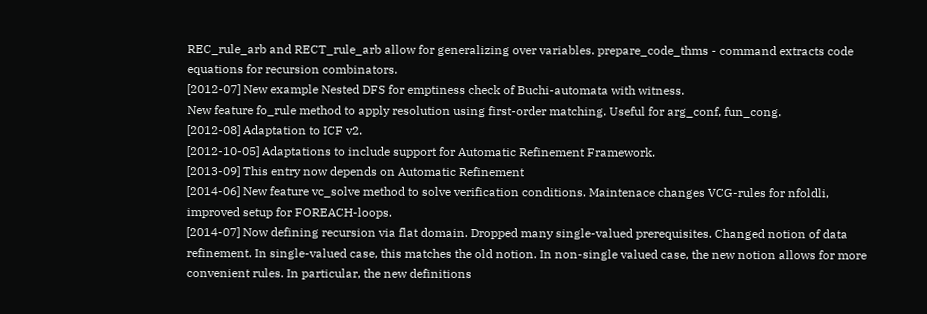REC_rule_arb and RECT_rule_arb allow for generalizing over variables. prepare_code_thms - command extracts code equations for recursion combinators.
[2012-07] New example Nested DFS for emptiness check of Buchi-automata with witness.
New feature fo_rule method to apply resolution using first-order matching. Useful for arg_conf, fun_cong.
[2012-08] Adaptation to ICF v2.
[2012-10-05] Adaptations to include support for Automatic Refinement Framework.
[2013-09] This entry now depends on Automatic Refinement
[2014-06] New feature vc_solve method to solve verification conditions. Maintenace changes VCG-rules for nfoldli, improved setup for FOREACH-loops.
[2014-07] Now defining recursion via flat domain. Dropped many single-valued prerequisites. Changed notion of data refinement. In single-valued case, this matches the old notion. In non-single valued case, the new notion allows for more convenient rules. In particular, the new definitions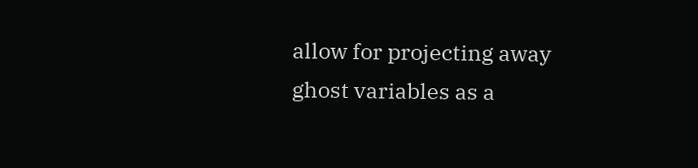allow for projecting away ghost variables as a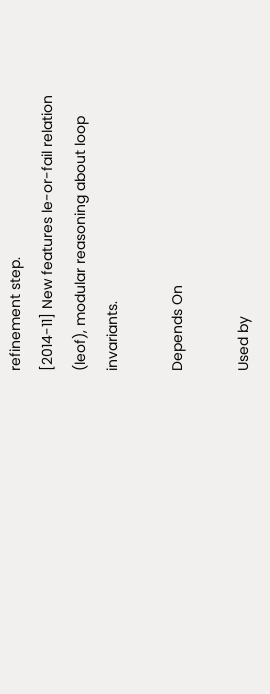refinement step.
[2014-11] New features le-or-fail relation (leof), modular reasoning about loop invariants.

Depends On

Used by